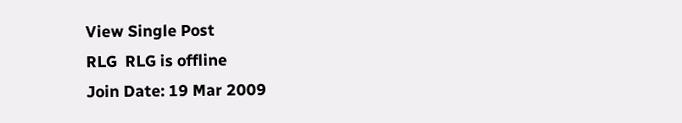View Single Post
RLG  RLG is offline
Join Date: 19 Mar 2009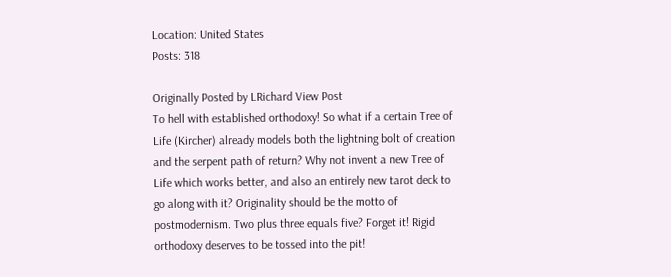Location: United States
Posts: 318

Originally Posted by LRichard View Post
To hell with established orthodoxy! So what if a certain Tree of Life (Kircher) already models both the lightning bolt of creation and the serpent path of return? Why not invent a new Tree of Life which works better, and also an entirely new tarot deck to go along with it? Originality should be the motto of postmodernism. Two plus three equals five? Forget it! Rigid orthodoxy deserves to be tossed into the pit!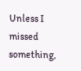Unless I missed something,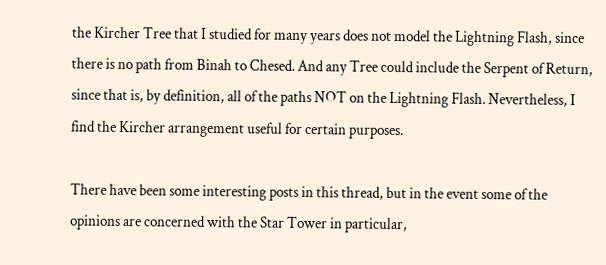the Kircher Tree that I studied for many years does not model the Lightning Flash, since there is no path from Binah to Chesed. And any Tree could include the Serpent of Return, since that is, by definition, all of the paths NOT on the Lightning Flash. Nevertheless, I find the Kircher arrangement useful for certain purposes.

There have been some interesting posts in this thread, but in the event some of the opinions are concerned with the Star Tower in particular,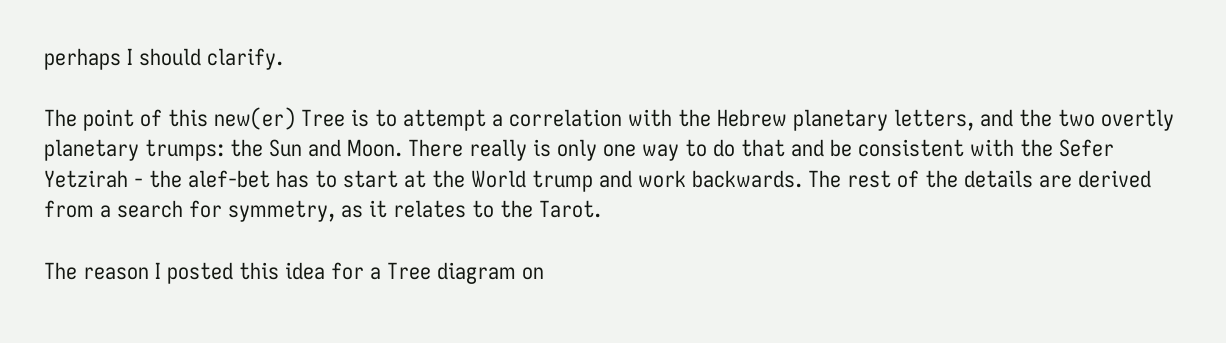perhaps I should clarify.

The point of this new(er) Tree is to attempt a correlation with the Hebrew planetary letters, and the two overtly planetary trumps: the Sun and Moon. There really is only one way to do that and be consistent with the Sefer Yetzirah - the alef-bet has to start at the World trump and work backwards. The rest of the details are derived from a search for symmetry, as it relates to the Tarot.

The reason I posted this idea for a Tree diagram on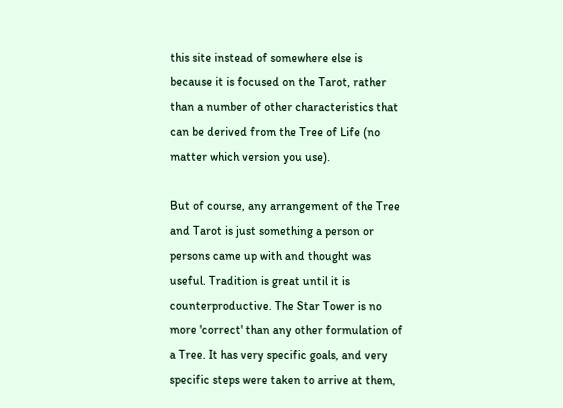this site instead of somewhere else is because it is focused on the Tarot, rather than a number of other characteristics that can be derived from the Tree of Life (no matter which version you use).

But of course, any arrangement of the Tree and Tarot is just something a person or persons came up with and thought was useful. Tradition is great until it is counterproductive. The Star Tower is no more 'correct' than any other formulation of a Tree. It has very specific goals, and very specific steps were taken to arrive at them,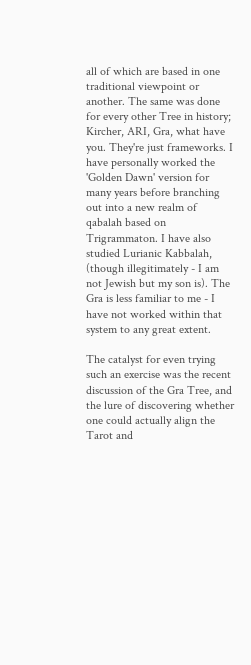all of which are based in one traditional viewpoint or another. The same was done for every other Tree in history; Kircher, ARI, Gra, what have you. They're just frameworks. I have personally worked the 'Golden Dawn' version for many years before branching out into a new realm of qabalah based on Trigrammaton. I have also studied Lurianic Kabbalah, (though illegitimately - I am not Jewish but my son is). The Gra is less familiar to me - I have not worked within that system to any great extent.

The catalyst for even trying such an exercise was the recent discussion of the Gra Tree, and the lure of discovering whether one could actually align the Tarot and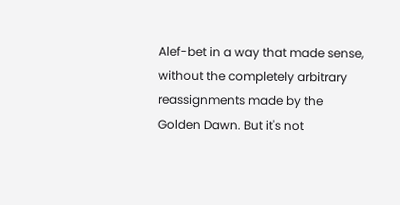Alef-bet in a way that made sense, without the completely arbitrary reassignments made by the Golden Dawn. But it's not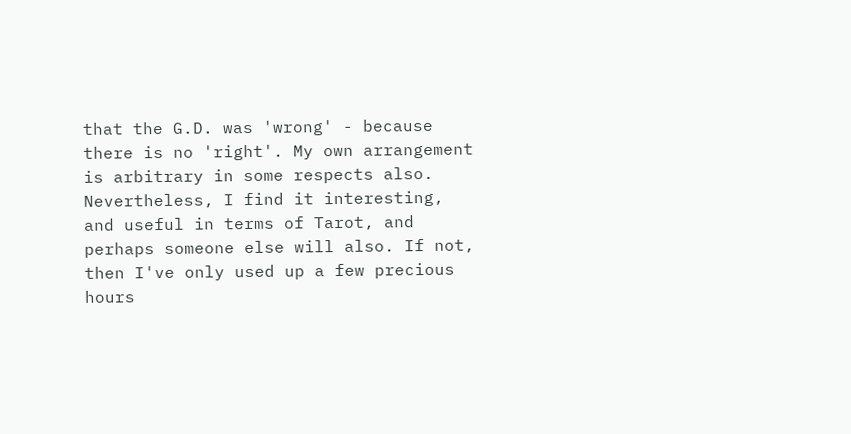that the G.D. was 'wrong' - because there is no 'right'. My own arrangement is arbitrary in some respects also. Nevertheless, I find it interesting, and useful in terms of Tarot, and perhaps someone else will also. If not, then I've only used up a few precious hours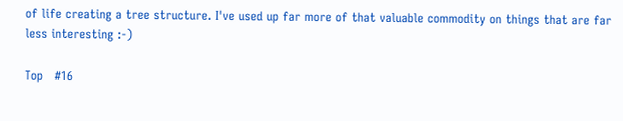of life creating a tree structure. I've used up far more of that valuable commodity on things that are far less interesting :-)

Top   #16